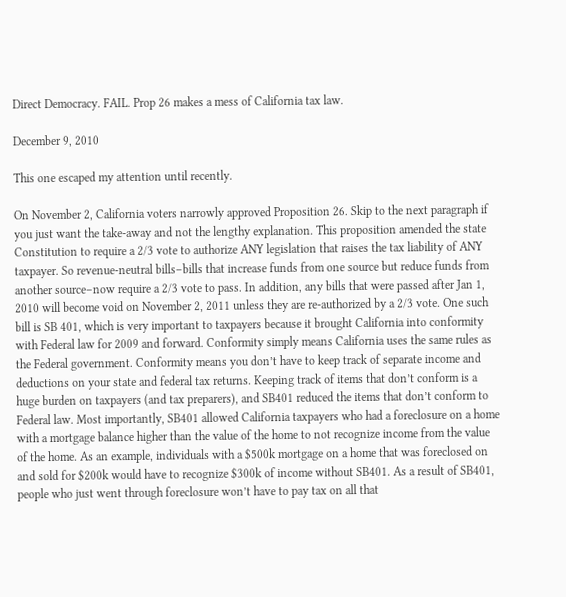Direct Democracy. FAIL. Prop 26 makes a mess of California tax law.

December 9, 2010

This one escaped my attention until recently.

On November 2, California voters narrowly approved Proposition 26. Skip to the next paragraph if you just want the take-away and not the lengthy explanation. This proposition amended the state Constitution to require a 2/3 vote to authorize ANY legislation that raises the tax liability of ANY taxpayer. So revenue-neutral bills–bills that increase funds from one source but reduce funds from another source–now require a 2/3 vote to pass. In addition, any bills that were passed after Jan 1, 2010 will become void on November 2, 2011 unless they are re-authorized by a 2/3 vote. One such bill is SB 401, which is very important to taxpayers because it brought California into conformity with Federal law for 2009 and forward. Conformity simply means California uses the same rules as the Federal government. Conformity means you don’t have to keep track of separate income and deductions on your state and federal tax returns. Keeping track of items that don’t conform is a huge burden on taxpayers (and tax preparers), and SB401 reduced the items that don’t conform to Federal law. Most importantly, SB401 allowed California taxpayers who had a foreclosure on a home with a mortgage balance higher than the value of the home to not recognize income from the value of the home. As an example, individuals with a $500k mortgage on a home that was foreclosed on and sold for $200k would have to recognize $300k of income without SB401. As a result of SB401, people who just went through foreclosure won’t have to pay tax on all that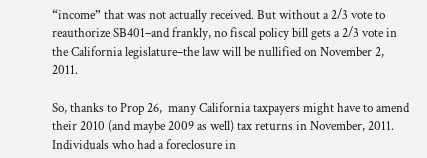“income” that was not actually received. But without a 2/3 vote to reauthorize SB401–and frankly, no fiscal policy bill gets a 2/3 vote in the California legislature–the law will be nullified on November 2, 2011.

So, thanks to Prop 26,  many California taxpayers might have to amend their 2010 (and maybe 2009 as well) tax returns in November, 2011. Individuals who had a foreclosure in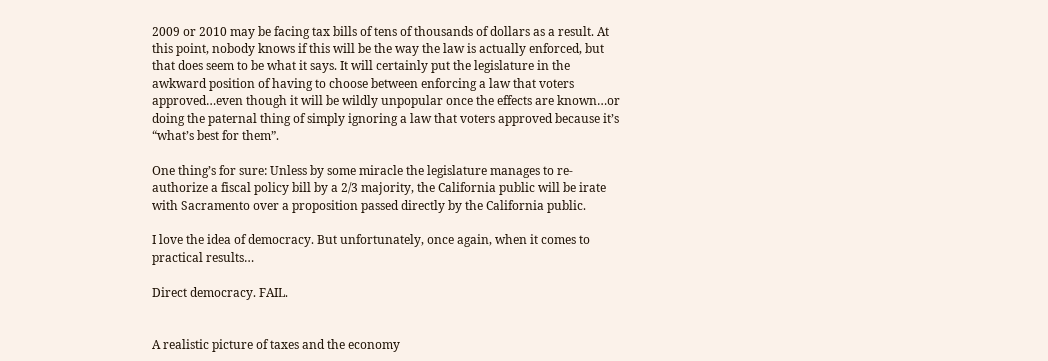2009 or 2010 may be facing tax bills of tens of thousands of dollars as a result. At this point, nobody knows if this will be the way the law is actually enforced, but that does seem to be what it says. It will certainly put the legislature in the awkward position of having to choose between enforcing a law that voters approved…even though it will be wildly unpopular once the effects are known…or doing the paternal thing of simply ignoring a law that voters approved because it’s “what’s best for them”.

One thing’s for sure: Unless by some miracle the legislature manages to re-authorize a fiscal policy bill by a 2/3 majority, the California public will be irate with Sacramento over a proposition passed directly by the California public.

I love the idea of democracy. But unfortunately, once again, when it comes to practical results…

Direct democracy. FAIL.


A realistic picture of taxes and the economy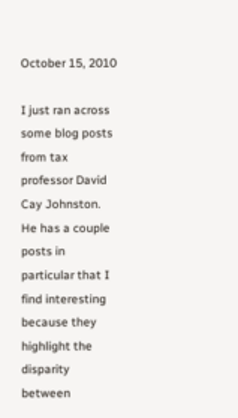October 15, 2010

I just ran across some blog posts from tax professor David Cay Johnston. He has a couple posts in particular that I find interesting because they highlight the disparity between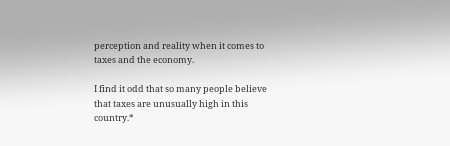perception and reality when it comes to taxes and the economy.

I find it odd that so many people believe that taxes are unusually high in this country.*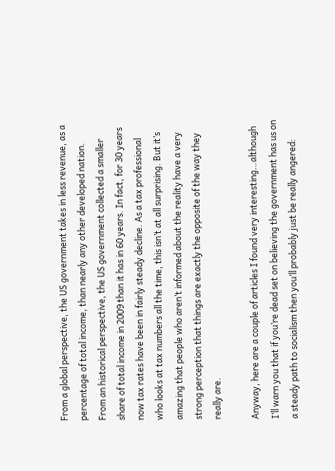From a global perspective, the US government takes in less revenue, as a percentage of total income, than nearly any other developed nation. From an historical perspective, the US government collected a smaller share of total income in 2009 than it has in 60 years. In fact, for 30 years now tax rates have been in fairly steady decline. As a tax professional who looks at tax numbers all the time, this isn’t at all surprising. But it’s amazing that people who aren’t informed about the reality have a very strong perception that things are exactly the opposite of the way they really are.

Anyway, here are a couple of articles I found very interesting…although I’ll warn you that if you’re dead set on believing the government has us on a steady path to socialism then you’ll probably just be really angered: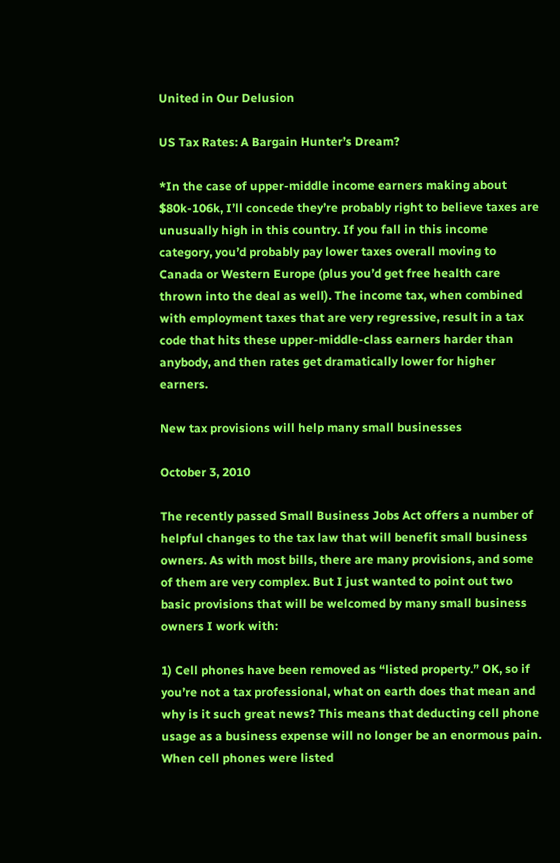United in Our Delusion

US Tax Rates: A Bargain Hunter’s Dream?

*In the case of upper-middle income earners making about $80k-106k, I’ll concede they’re probably right to believe taxes are unusually high in this country. If you fall in this income category, you’d probably pay lower taxes overall moving to Canada or Western Europe (plus you’d get free health care thrown into the deal as well). The income tax, when combined with employment taxes that are very regressive, result in a tax code that hits these upper-middle-class earners harder than anybody, and then rates get dramatically lower for higher earners.

New tax provisions will help many small businesses

October 3, 2010

The recently passed Small Business Jobs Act offers a number of helpful changes to the tax law that will benefit small business owners. As with most bills, there are many provisions, and some of them are very complex. But I just wanted to point out two basic provisions that will be welcomed by many small business owners I work with:

1) Cell phones have been removed as “listed property.” OK, so if you’re not a tax professional, what on earth does that mean and why is it such great news? This means that deducting cell phone usage as a business expense will no longer be an enormous pain. When cell phones were listed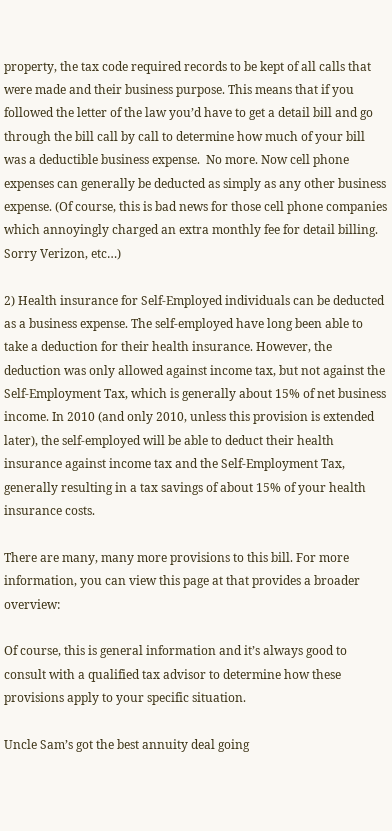property, the tax code required records to be kept of all calls that were made and their business purpose. This means that if you followed the letter of the law you’d have to get a detail bill and go through the bill call by call to determine how much of your bill was a deductible business expense.  No more. Now cell phone expenses can generally be deducted as simply as any other business expense. (Of course, this is bad news for those cell phone companies which annoyingly charged an extra monthly fee for detail billing. Sorry Verizon, etc…)

2) Health insurance for Self-Employed individuals can be deducted as a business expense. The self-employed have long been able to take a deduction for their health insurance. However, the deduction was only allowed against income tax, but not against the Self-Employment Tax, which is generally about 15% of net business income. In 2010 (and only 2010, unless this provision is extended later), the self-employed will be able to deduct their health insurance against income tax and the Self-Employment Tax, generally resulting in a tax savings of about 15% of your health insurance costs.

There are many, many more provisions to this bill. For more information, you can view this page at that provides a broader overview:

Of course, this is general information and it’s always good to consult with a qualified tax advisor to determine how these provisions apply to your specific situation.

Uncle Sam’s got the best annuity deal going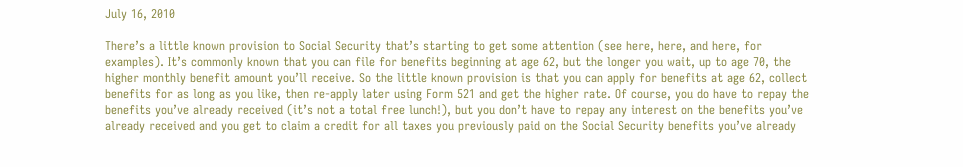July 16, 2010

There’s a little known provision to Social Security that’s starting to get some attention (see here, here, and here, for examples). It’s commonly known that you can file for benefits beginning at age 62, but the longer you wait, up to age 70, the higher monthly benefit amount you’ll receive. So the little known provision is that you can apply for benefits at age 62, collect benefits for as long as you like, then re-apply later using Form 521 and get the higher rate. Of course, you do have to repay the benefits you’ve already received (it’s not a total free lunch!), but you don’t have to repay any interest on the benefits you’ve already received and you get to claim a credit for all taxes you previously paid on the Social Security benefits you’ve already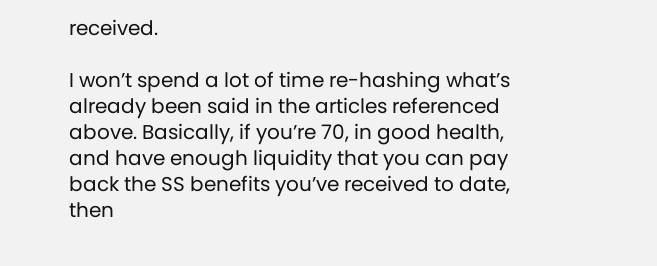received.

I won’t spend a lot of time re-hashing what’s already been said in the articles referenced above. Basically, if you’re 70, in good health, and have enough liquidity that you can pay back the SS benefits you’ve received to date, then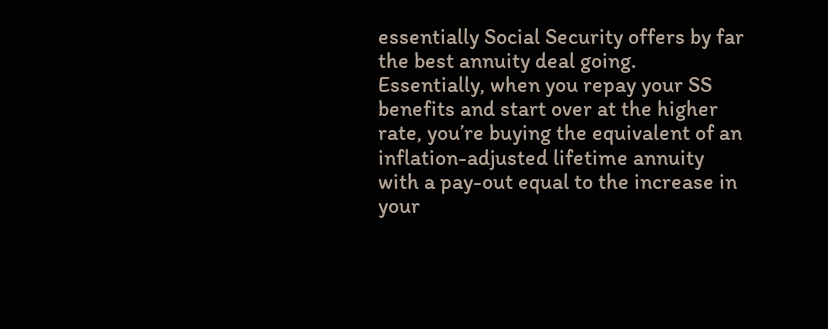essentially Social Security offers by far the best annuity deal going. Essentially, when you repay your SS benefits and start over at the higher rate, you’re buying the equivalent of an inflation-adjusted lifetime annuity with a pay-out equal to the increase in your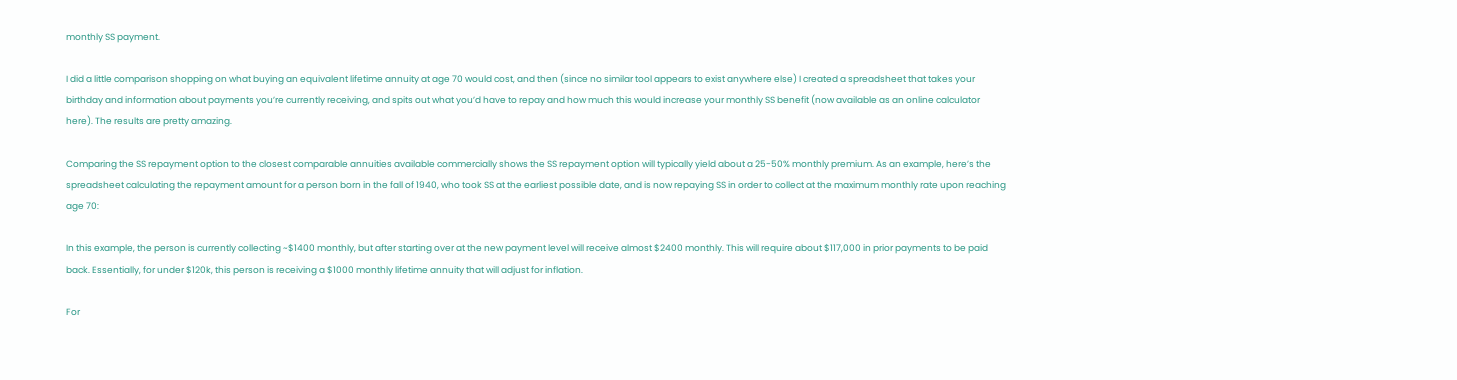monthly SS payment.

I did a little comparison shopping on what buying an equivalent lifetime annuity at age 70 would cost, and then (since no similar tool appears to exist anywhere else) I created a spreadsheet that takes your birthday and information about payments you’re currently receiving, and spits out what you’d have to repay and how much this would increase your monthly SS benefit (now available as an online calculator here). The results are pretty amazing.

Comparing the SS repayment option to the closest comparable annuities available commercially shows the SS repayment option will typically yield about a 25-50% monthly premium. As an example, here’s the spreadsheet calculating the repayment amount for a person born in the fall of 1940, who took SS at the earliest possible date, and is now repaying SS in order to collect at the maximum monthly rate upon reaching age 70:

In this example, the person is currently collecting ~$1400 monthly, but after starting over at the new payment level will receive almost $2400 monthly. This will require about $117,000 in prior payments to be paid back. Essentially, for under $120k, this person is receiving a $1000 monthly lifetime annuity that will adjust for inflation.

For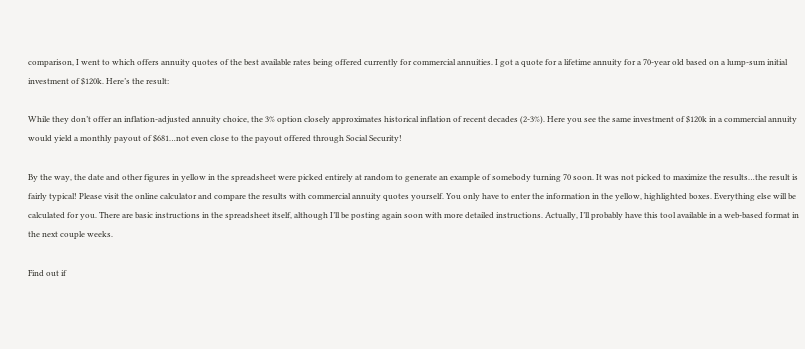comparison, I went to which offers annuity quotes of the best available rates being offered currently for commercial annuities. I got a quote for a lifetime annuity for a 70-year old based on a lump-sum initial investment of $120k. Here’s the result:

While they don’t offer an inflation-adjusted annuity choice, the 3% option closely approximates historical inflation of recent decades (2-3%). Here you see the same investment of $120k in a commercial annuity would yield a monthly payout of $681…not even close to the payout offered through Social Security!

By the way, the date and other figures in yellow in the spreadsheet were picked entirely at random to generate an example of somebody turning 70 soon. It was not picked to maximize the results…the result is fairly typical! Please visit the online calculator and compare the results with commercial annuity quotes yourself. You only have to enter the information in the yellow, highlighted boxes. Everything else will be calculated for you. There are basic instructions in the spreadsheet itself, although I’ll be posting again soon with more detailed instructions. Actually, I’ll probably have this tool available in a web-based format in the next couple weeks.

Find out if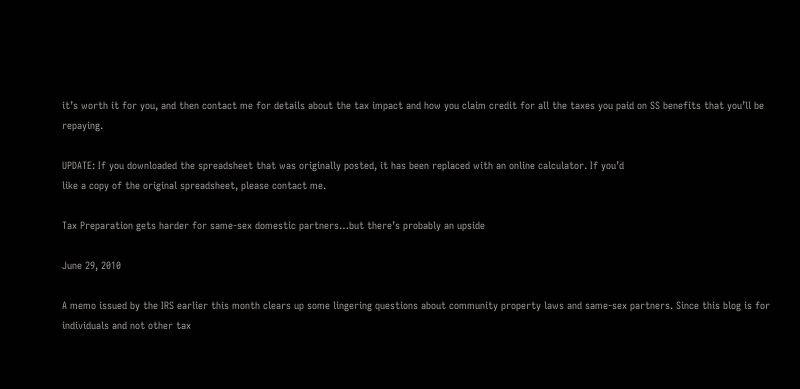it’s worth it for you, and then contact me for details about the tax impact and how you claim credit for all the taxes you paid on SS benefits that you’ll be repaying.

UPDATE: If you downloaded the spreadsheet that was originally posted, it has been replaced with an online calculator. If you’d
like a copy of the original spreadsheet, please contact me.

Tax Preparation gets harder for same-sex domestic partners…but there’s probably an upside

June 29, 2010

A memo issued by the IRS earlier this month clears up some lingering questions about community property laws and same-sex partners. Since this blog is for individuals and not other tax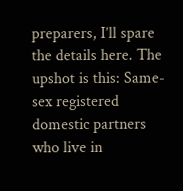preparers, I’ll spare the details here. The upshot is this: Same-sex registered domestic partners who live in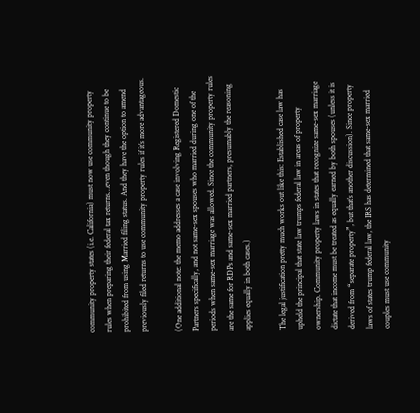community property states (i.e. California) must now use community property rules when preparing their federal tax returns…even though they continue to be prohibited from using Married filing status. And they have the option to amend previously filed returns to use community property rules if it’s more advantageous.

(One additional note: the memo addresses a case involving Registered Domestic Partners specifically, and not same-sex spouses who married during one of the periods when same-sex marriage was allowed. Since the community property rules are the same for RDPs and same-sex married partners, presumably the reasoning applies equally in both cases.)

The legal justification pretty much works out like this: Established case law has upheld the principal that state law trumps federal law in areas of property ownership. Community property laws in states that recognize same-sex marriage dictate that income must be treated as equally earned by both spouses (unless it is derived from “separate property”, but that’s another discussion). Since property laws of states trump federal law, the IRS has determined that same-sex married couples must use community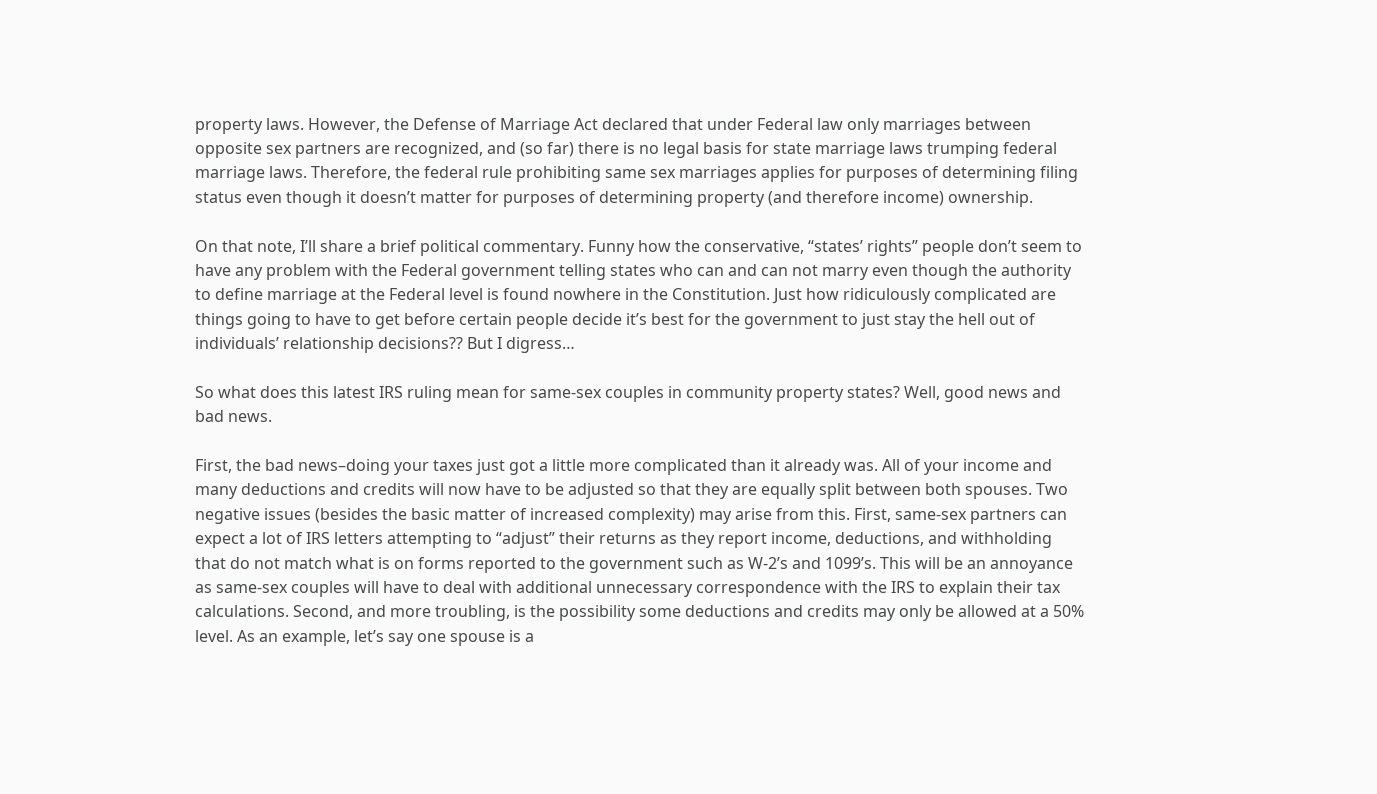property laws. However, the Defense of Marriage Act declared that under Federal law only marriages between opposite sex partners are recognized, and (so far) there is no legal basis for state marriage laws trumping federal marriage laws. Therefore, the federal rule prohibiting same sex marriages applies for purposes of determining filing status even though it doesn’t matter for purposes of determining property (and therefore income) ownership.

On that note, I’ll share a brief political commentary. Funny how the conservative, “states’ rights” people don’t seem to have any problem with the Federal government telling states who can and can not marry even though the authority to define marriage at the Federal level is found nowhere in the Constitution. Just how ridiculously complicated are things going to have to get before certain people decide it’s best for the government to just stay the hell out of individuals’ relationship decisions?? But I digress…

So what does this latest IRS ruling mean for same-sex couples in community property states? Well, good news and bad news.

First, the bad news–doing your taxes just got a little more complicated than it already was. All of your income and many deductions and credits will now have to be adjusted so that they are equally split between both spouses. Two negative issues (besides the basic matter of increased complexity) may arise from this. First, same-sex partners can expect a lot of IRS letters attempting to “adjust” their returns as they report income, deductions, and withholding that do not match what is on forms reported to the government such as W-2’s and 1099’s. This will be an annoyance as same-sex couples will have to deal with additional unnecessary correspondence with the IRS to explain their tax calculations. Second, and more troubling, is the possibility some deductions and credits may only be allowed at a 50% level. As an example, let’s say one spouse is a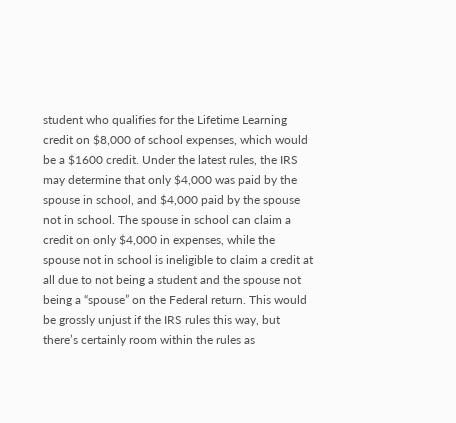student who qualifies for the Lifetime Learning credit on $8,000 of school expenses, which would be a $1600 credit. Under the latest rules, the IRS may determine that only $4,000 was paid by the spouse in school, and $4,000 paid by the spouse not in school. The spouse in school can claim a credit on only $4,000 in expenses, while the spouse not in school is ineligible to claim a credit at all due to not being a student and the spouse not being a “spouse” on the Federal return. This would be grossly unjust if the IRS rules this way, but there’s certainly room within the rules as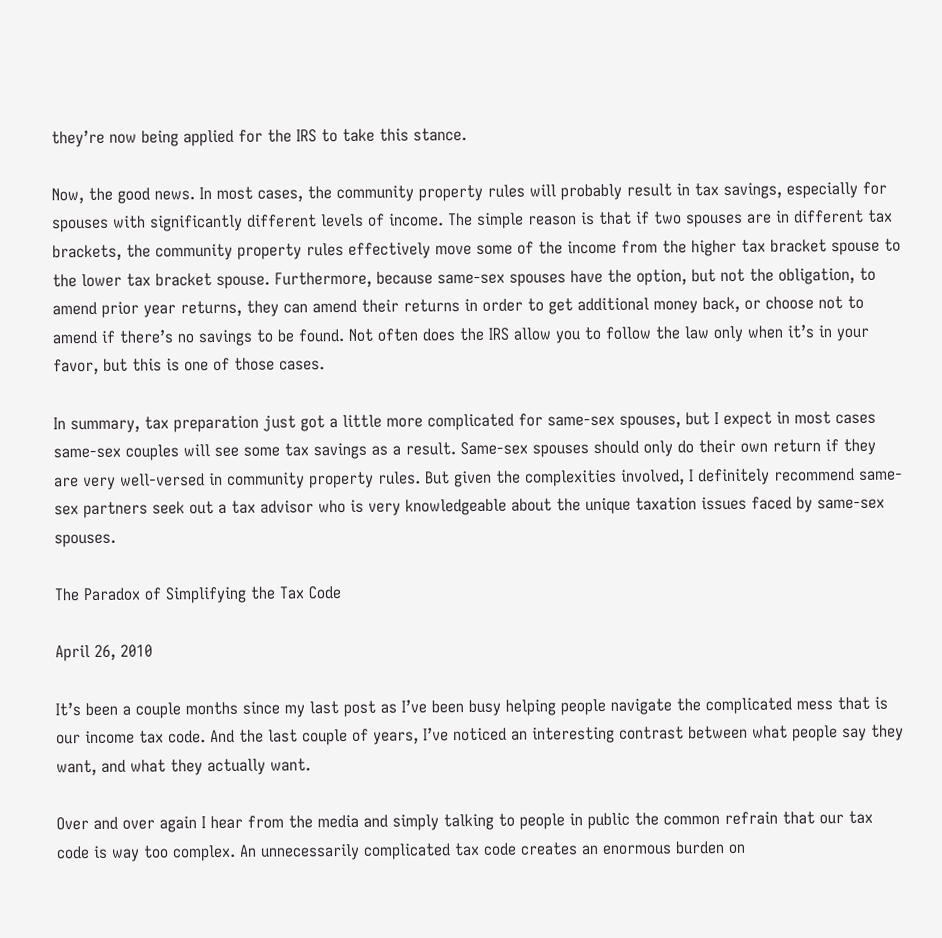they’re now being applied for the IRS to take this stance.

Now, the good news. In most cases, the community property rules will probably result in tax savings, especially for spouses with significantly different levels of income. The simple reason is that if two spouses are in different tax brackets, the community property rules effectively move some of the income from the higher tax bracket spouse to the lower tax bracket spouse. Furthermore, because same-sex spouses have the option, but not the obligation, to amend prior year returns, they can amend their returns in order to get additional money back, or choose not to amend if there’s no savings to be found. Not often does the IRS allow you to follow the law only when it’s in your favor, but this is one of those cases.

In summary, tax preparation just got a little more complicated for same-sex spouses, but I expect in most cases same-sex couples will see some tax savings as a result. Same-sex spouses should only do their own return if they are very well-versed in community property rules. But given the complexities involved, I definitely recommend same-sex partners seek out a tax advisor who is very knowledgeable about the unique taxation issues faced by same-sex spouses.

The Paradox of Simplifying the Tax Code

April 26, 2010

It’s been a couple months since my last post as I’ve been busy helping people navigate the complicated mess that is our income tax code. And the last couple of years, I’ve noticed an interesting contrast between what people say they want, and what they actually want.

Over and over again I hear from the media and simply talking to people in public the common refrain that our tax code is way too complex. An unnecessarily complicated tax code creates an enormous burden on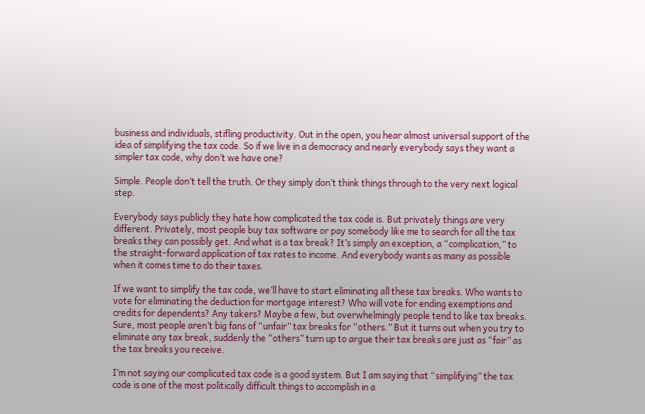business and individuals, stifling productivity. Out in the open, you hear almost universal support of the idea of simplifying the tax code. So if we live in a democracy and nearly everybody says they want a simpler tax code, why don’t we have one?

Simple. People don’t tell the truth. Or they simply don’t think things through to the very next logical step.

Everybody says publicly they hate how complicated the tax code is. But privately things are very different. Privately, most people buy tax software or pay somebody like me to search for all the tax breaks they can possibly get. And what is a tax break? It’s simply an exception, a “complication,” to the straight-forward application of tax rates to income. And everybody wants as many as possible when it comes time to do their taxes.

If we want to simplify the tax code, we’ll have to start eliminating all these tax breaks. Who wants to vote for eliminating the deduction for mortgage interest? Who will vote for ending exemptions and credits for dependents? Any takers? Maybe a few, but overwhelmingly people tend to like tax breaks. Sure, most people aren’t big fans of “unfair” tax breaks for “others.” But it turns out when you try to eliminate any tax break, suddenly the “others” turn up to argue their tax breaks are just as “fair” as the tax breaks you receive.

I’m not saying our complicated tax code is a good system. But I am saying that “simplifying” the tax code is one of the most politically difficult things to accomplish in a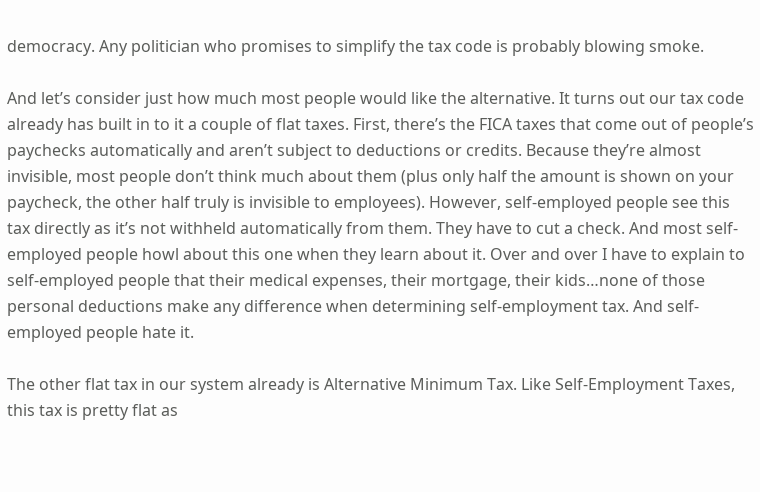democracy. Any politician who promises to simplify the tax code is probably blowing smoke.

And let’s consider just how much most people would like the alternative. It turns out our tax code already has built in to it a couple of flat taxes. First, there’s the FICA taxes that come out of people’s paychecks automatically and aren’t subject to deductions or credits. Because they’re almost invisible, most people don’t think much about them (plus only half the amount is shown on your paycheck, the other half truly is invisible to employees). However, self-employed people see this tax directly as it’s not withheld automatically from them. They have to cut a check. And most self-employed people howl about this one when they learn about it. Over and over I have to explain to self-employed people that their medical expenses, their mortgage, their kids…none of those personal deductions make any difference when determining self-employment tax. And self-employed people hate it.

The other flat tax in our system already is Alternative Minimum Tax. Like Self-Employment Taxes, this tax is pretty flat as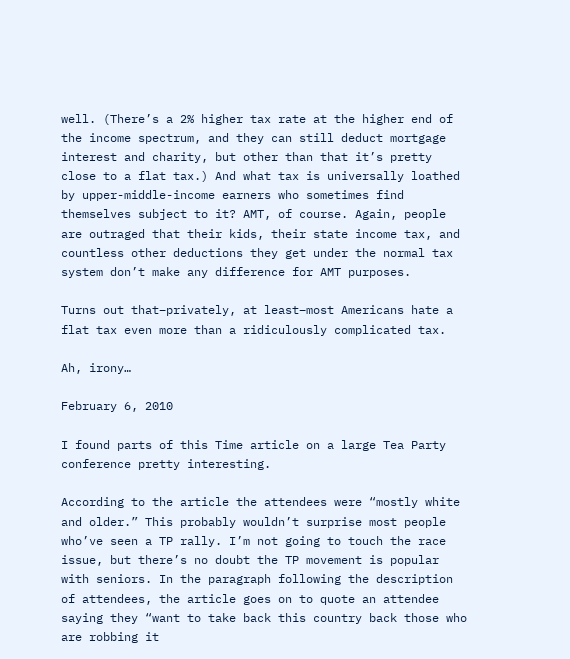well. (There’s a 2% higher tax rate at the higher end of the income spectrum, and they can still deduct mortgage interest and charity, but other than that it’s pretty close to a flat tax.) And what tax is universally loathed by upper-middle-income earners who sometimes find themselves subject to it? AMT, of course. Again, people are outraged that their kids, their state income tax, and countless other deductions they get under the normal tax system don’t make any difference for AMT purposes.

Turns out that–privately, at least–most Americans hate a flat tax even more than a ridiculously complicated tax.

Ah, irony…

February 6, 2010

I found parts of this Time article on a large Tea Party conference pretty interesting.

According to the article the attendees were “mostly white and older.” This probably wouldn’t surprise most people who’ve seen a TP rally. I’m not going to touch the race issue, but there’s no doubt the TP movement is popular with seniors. In the paragraph following the description of attendees, the article goes on to quote an attendee saying they “want to take back this country back those who are robbing it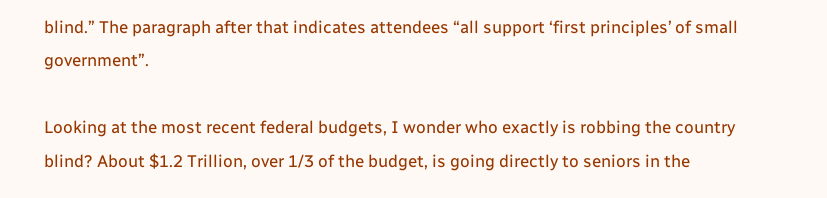blind.” The paragraph after that indicates attendees “all support ‘first principles’ of small government”.

Looking at the most recent federal budgets, I wonder who exactly is robbing the country blind? About $1.2 Trillion, over 1/3 of the budget, is going directly to seniors in the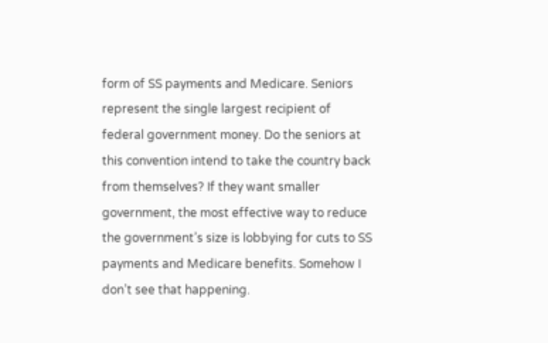form of SS payments and Medicare. Seniors represent the single largest recipient of federal government money. Do the seniors at this convention intend to take the country back from themselves? If they want smaller government, the most effective way to reduce the government’s size is lobbying for cuts to SS payments and Medicare benefits. Somehow I don’t see that happening.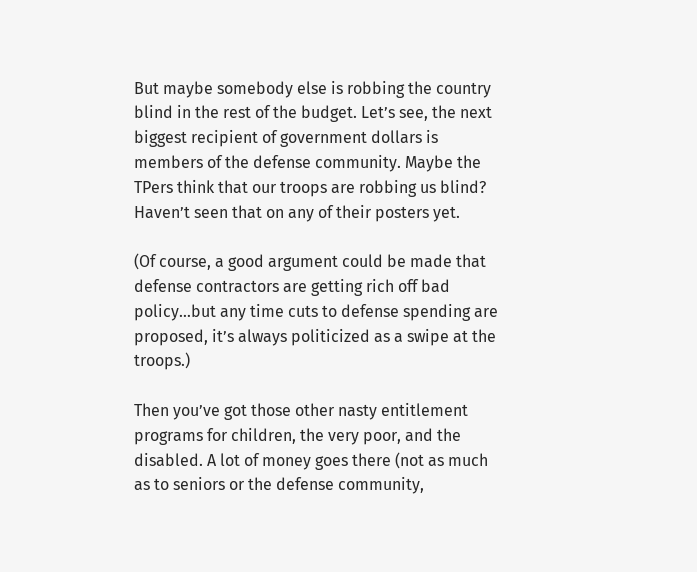But maybe somebody else is robbing the country blind in the rest of the budget. Let’s see, the next biggest recipient of government dollars is members of the defense community. Maybe the TPers think that our troops are robbing us blind? Haven’t seen that on any of their posters yet.

(Of course, a good argument could be made that defense contractors are getting rich off bad policy…but any time cuts to defense spending are proposed, it’s always politicized as a swipe at the troops.)

Then you’ve got those other nasty entitlement programs for children, the very poor, and the disabled. A lot of money goes there (not as much as to seniors or the defense community,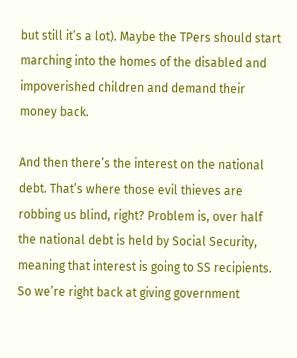but still it’s a lot). Maybe the TPers should start marching into the homes of the disabled and impoverished children and demand their money back.

And then there’s the interest on the national debt. That’s where those evil thieves are robbing us blind, right? Problem is, over half the national debt is held by Social Security, meaning that interest is going to SS recipients. So we’re right back at giving government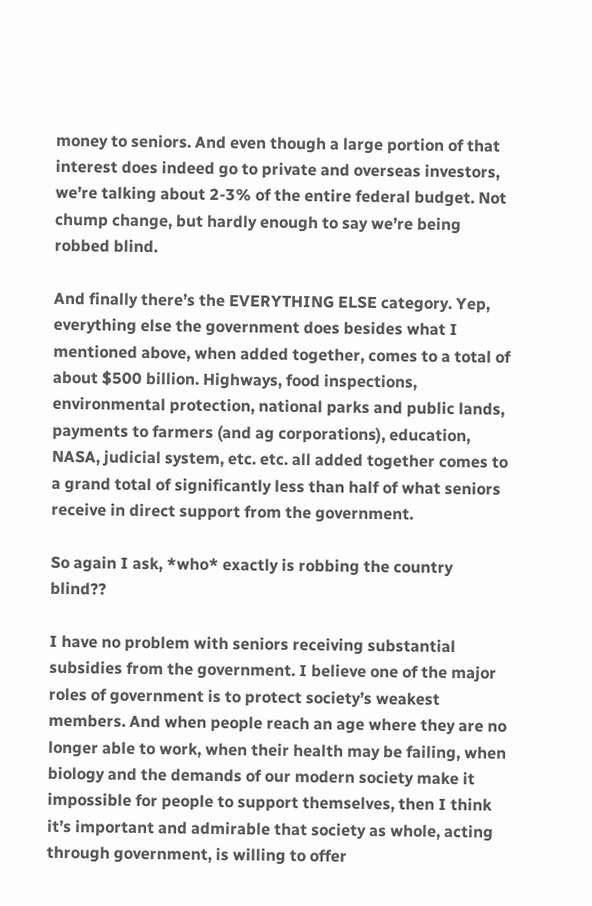money to seniors. And even though a large portion of that interest does indeed go to private and overseas investors, we’re talking about 2-3% of the entire federal budget. Not chump change, but hardly enough to say we’re being robbed blind.

And finally there’s the EVERYTHING ELSE category. Yep, everything else the government does besides what I mentioned above, when added together, comes to a total of about $500 billion. Highways, food inspections, environmental protection, national parks and public lands, payments to farmers (and ag corporations), education, NASA, judicial system, etc. etc. all added together comes to a grand total of significantly less than half of what seniors receive in direct support from the government.

So again I ask, *who* exactly is robbing the country blind??

I have no problem with seniors receiving substantial subsidies from the government. I believe one of the major roles of government is to protect society’s weakest members. And when people reach an age where they are no longer able to work, when their health may be failing, when biology and the demands of our modern society make it impossible for people to support themselves, then I think it’s important and admirable that society as whole, acting through government, is willing to offer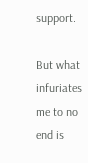support.

But what infuriates me to no end is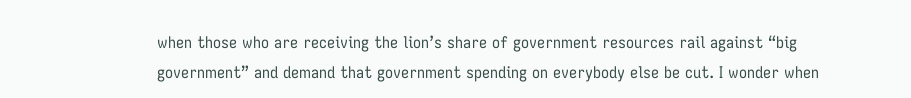when those who are receiving the lion’s share of government resources rail against “big government” and demand that government spending on everybody else be cut. I wonder when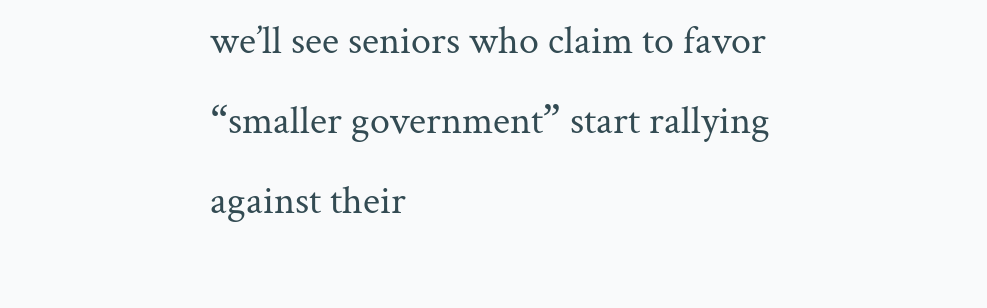we’ll see seniors who claim to favor “smaller government” start rallying against their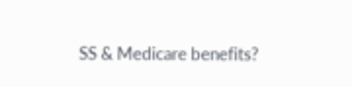SS & Medicare benefits?